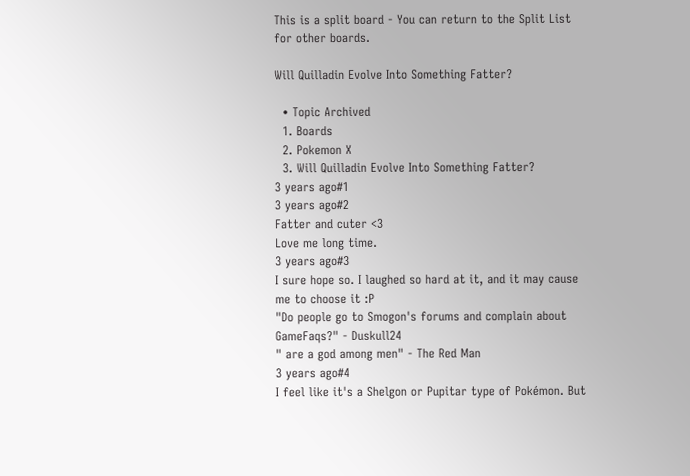This is a split board - You can return to the Split List for other boards.

Will Quilladin Evolve Into Something Fatter?

  • Topic Archived
  1. Boards
  2. Pokemon X
  3. Will Quilladin Evolve Into Something Fatter?
3 years ago#1
3 years ago#2
Fatter and cuter <3
Love me long time.
3 years ago#3
I sure hope so. I laughed so hard at it, and it may cause me to choose it :P
"Do people go to Smogon's forums and complain about GameFaqs?" - Duskull24
" are a god among men" - The Red Man
3 years ago#4
I feel like it's a Shelgon or Pupitar type of Pokémon. But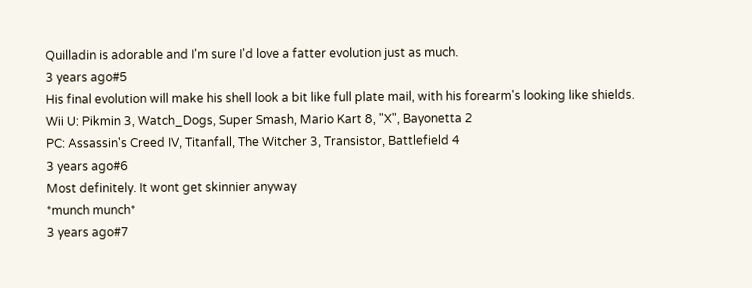Quilladin is adorable and I'm sure I'd love a fatter evolution just as much.
3 years ago#5
His final evolution will make his shell look a bit like full plate mail, with his forearm's looking like shields.
Wii U: Pikmin 3, Watch_Dogs, Super Smash, Mario Kart 8, "X", Bayonetta 2
PC: Assassin's Creed IV, Titanfall, The Witcher 3, Transistor, Battlefield 4
3 years ago#6
Most definitely. It wont get skinnier anyway
*munch munch*
3 years ago#7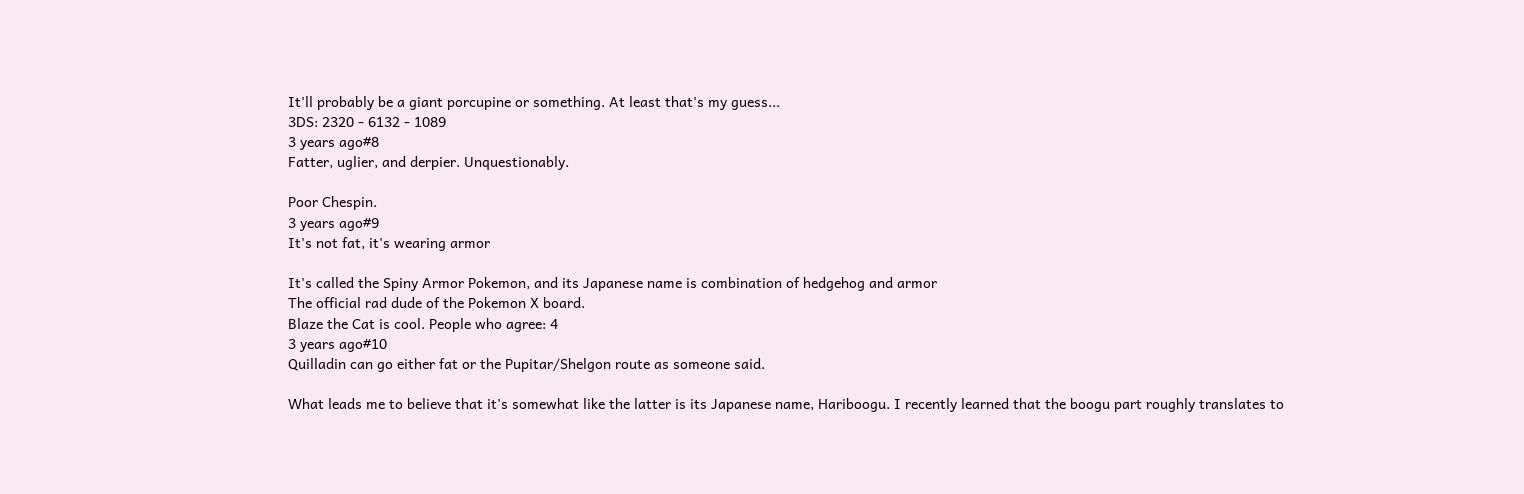It'll probably be a giant porcupine or something. At least that's my guess...
3DS: 2320 - 6132 - 1089
3 years ago#8
Fatter, uglier, and derpier. Unquestionably.

Poor Chespin.
3 years ago#9
It's not fat, it's wearing armor

It's called the Spiny Armor Pokemon, and its Japanese name is combination of hedgehog and armor
The official rad dude of the Pokemon X board.
Blaze the Cat is cool. People who agree: 4
3 years ago#10
Quilladin can go either fat or the Pupitar/Shelgon route as someone said.

What leads me to believe that it's somewhat like the latter is its Japanese name, Hariboogu. I recently learned that the boogu part roughly translates to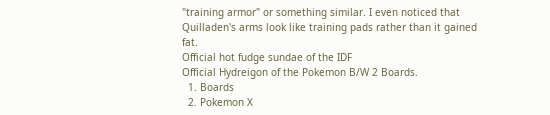"training armor" or something similar. I even noticed that Quilladen's arms look like training pads rather than it gained fat.
Official hot fudge sundae of the IDF
Official Hydreigon of the Pokemon B/W 2 Boards.
  1. Boards
  2. Pokemon X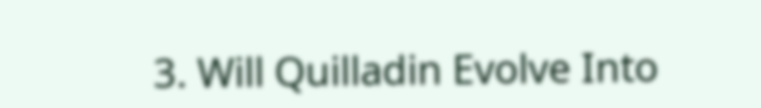3. Will Quilladin Evolve Into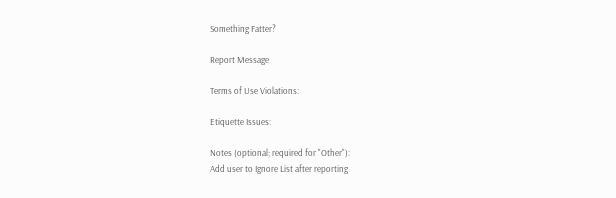Something Fatter?

Report Message

Terms of Use Violations:

Etiquette Issues:

Notes (optional; required for "Other"):
Add user to Ignore List after reporting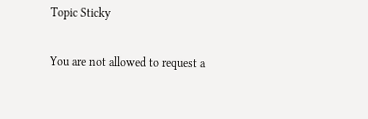Topic Sticky

You are not allowed to request a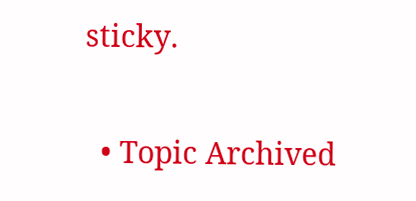sticky.

  • Topic Archived